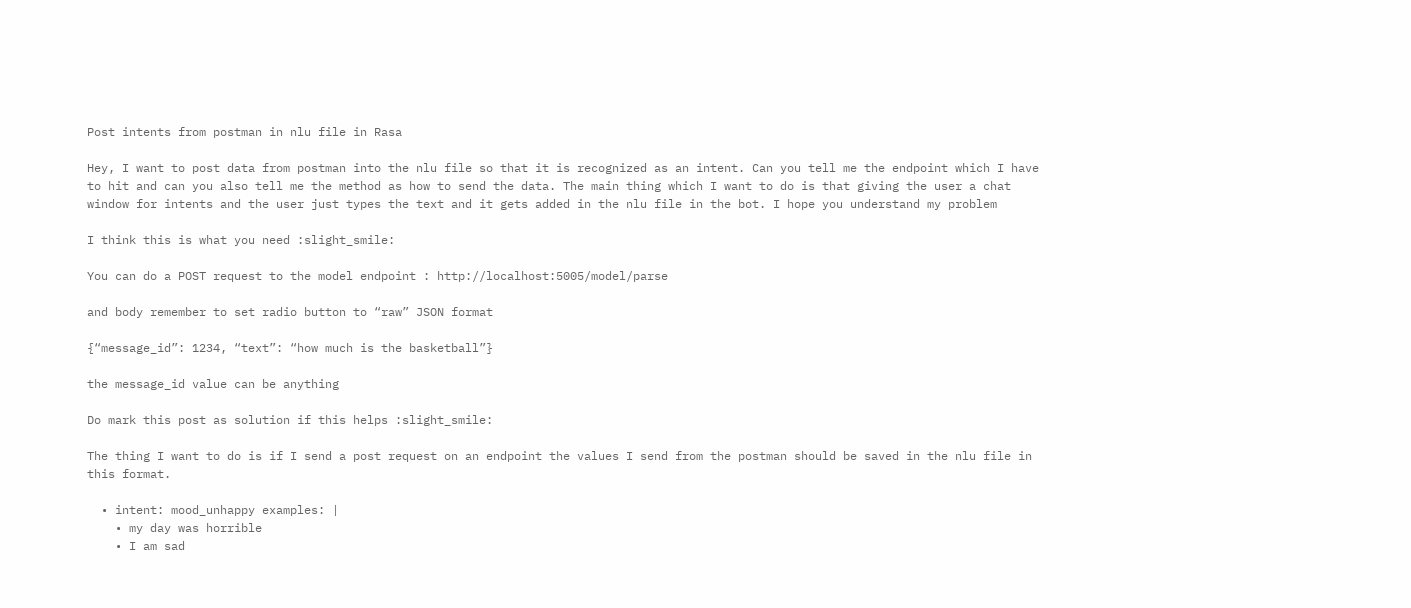Post intents from postman in nlu file in Rasa

Hey, I want to post data from postman into the nlu file so that it is recognized as an intent. Can you tell me the endpoint which I have to hit and can you also tell me the method as how to send the data. The main thing which I want to do is that giving the user a chat window for intents and the user just types the text and it gets added in the nlu file in the bot. I hope you understand my problem

I think this is what you need :slight_smile:

You can do a POST request to the model endpoint : http://localhost:5005/model/parse

and body remember to set radio button to “raw” JSON format

{“message_id”: 1234, “text”: “how much is the basketball”}

the message_id value can be anything

Do mark this post as solution if this helps :slight_smile:

The thing I want to do is if I send a post request on an endpoint the values I send from the postman should be saved in the nlu file in this format.

  • intent: mood_unhappy examples: |
    • my day was horrible
    • I am sad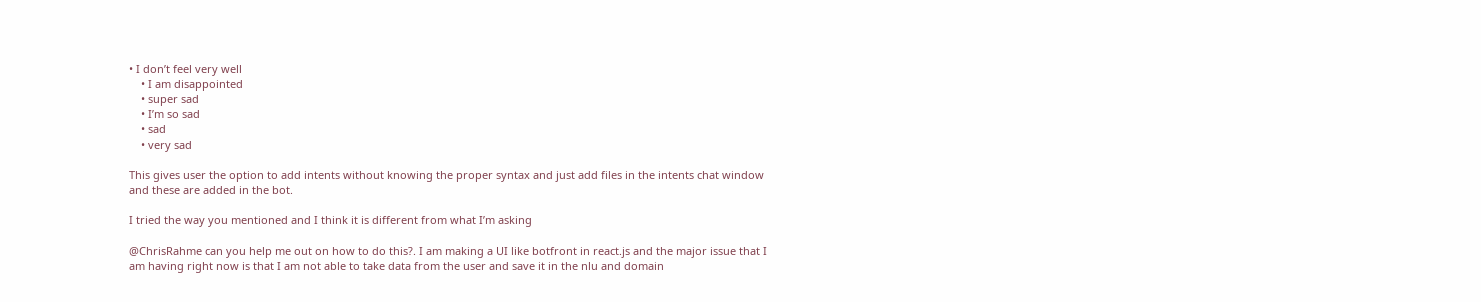• I don’t feel very well
    • I am disappointed
    • super sad
    • I’m so sad
    • sad
    • very sad

This gives user the option to add intents without knowing the proper syntax and just add files in the intents chat window and these are added in the bot.

I tried the way you mentioned and I think it is different from what I’m asking

@ChrisRahme can you help me out on how to do this?. I am making a UI like botfront in react.js and the major issue that I am having right now is that I am not able to take data from the user and save it in the nlu and domain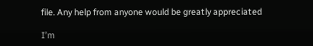file. Any help from anyone would be greatly appreciated

I’m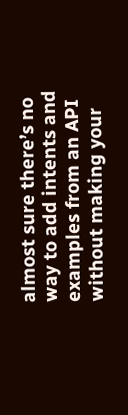almost sure there’s no way to add intents and examples from an API without making your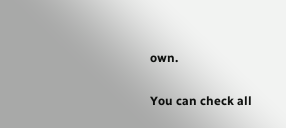own.

You can check all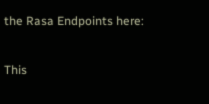the Rasa Endpoints here:

This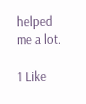helped me a lot.

1 Like